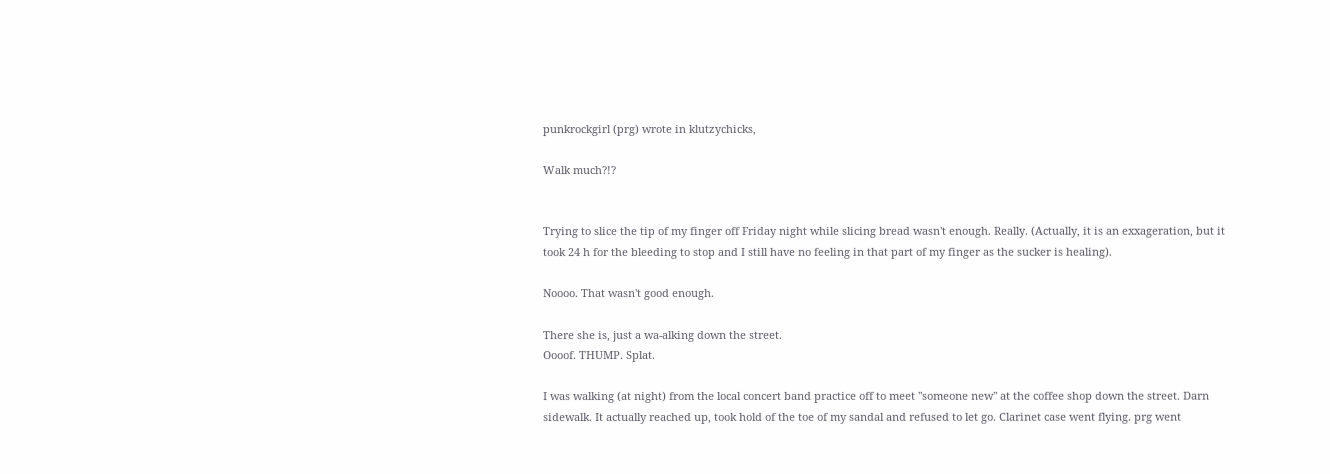punkrockgirl (prg) wrote in klutzychicks,

Walk much?!?


Trying to slice the tip of my finger off Friday night while slicing bread wasn't enough. Really. (Actually, it is an exxageration, but it took 24 h for the bleeding to stop and I still have no feeling in that part of my finger as the sucker is healing).

Noooo. That wasn't good enough.

There she is, just a wa-alking down the street.
Oooof. THUMP. Splat.

I was walking (at night) from the local concert band practice off to meet "someone new" at the coffee shop down the street. Darn sidewalk. It actually reached up, took hold of the toe of my sandal and refused to let go. Clarinet case went flying. prg went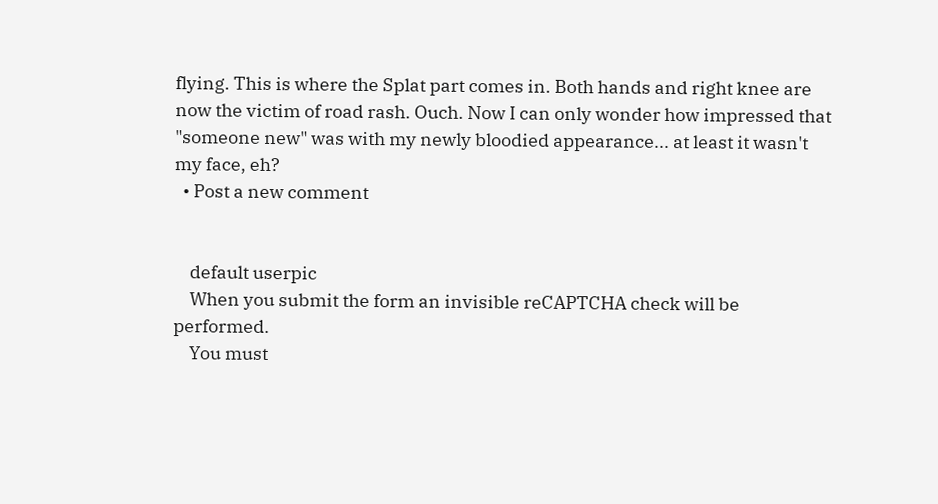flying. This is where the Splat part comes in. Both hands and right knee are now the victim of road rash. Ouch. Now I can only wonder how impressed that "someone new" was with my newly bloodied appearance... at least it wasn't my face, eh?
  • Post a new comment


    default userpic
    When you submit the form an invisible reCAPTCHA check will be performed.
    You must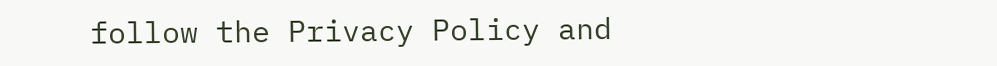follow the Privacy Policy and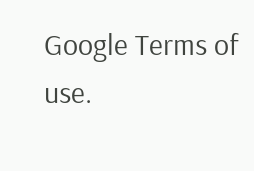Google Terms of use.